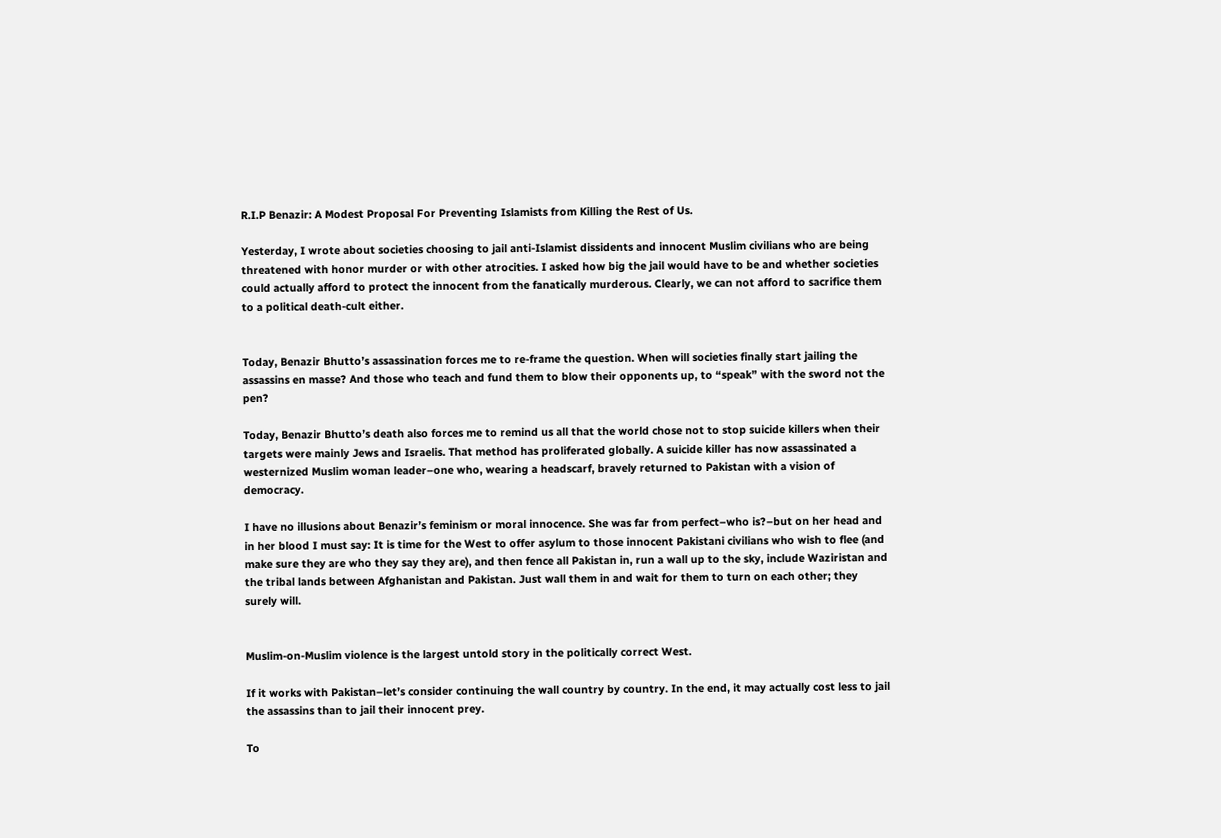R.I.P Benazir: A Modest Proposal For Preventing Islamists from Killing the Rest of Us.

Yesterday, I wrote about societies choosing to jail anti-Islamist dissidents and innocent Muslim civilians who are being threatened with honor murder or with other atrocities. I asked how big the jail would have to be and whether societies could actually afford to protect the innocent from the fanatically murderous. Clearly, we can not afford to sacrifice them to a political death-cult either.


Today, Benazir Bhutto’s assassination forces me to re-frame the question. When will societies finally start jailing the assassins en masse? And those who teach and fund them to blow their opponents up, to “speak” with the sword not the pen?

Today, Benazir Bhutto’s death also forces me to remind us all that the world chose not to stop suicide killers when their targets were mainly Jews and Israelis. That method has proliferated globally. A suicide killer has now assassinated a westernized Muslim woman leader–one who, wearing a headscarf, bravely returned to Pakistan with a vision of democracy.

I have no illusions about Benazir’s feminism or moral innocence. She was far from perfect–who is?–but on her head and in her blood I must say: It is time for the West to offer asylum to those innocent Pakistani civilians who wish to flee (and make sure they are who they say they are), and then fence all Pakistan in, run a wall up to the sky, include Waziristan and the tribal lands between Afghanistan and Pakistan. Just wall them in and wait for them to turn on each other; they surely will.


Muslim-on-Muslim violence is the largest untold story in the politically correct West.

If it works with Pakistan–let’s consider continuing the wall country by country. In the end, it may actually cost less to jail the assassins than to jail their innocent prey.

To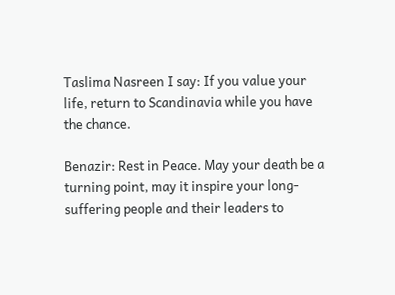Taslima Nasreen I say: If you value your life, return to Scandinavia while you have the chance.

Benazir: Rest in Peace. May your death be a turning point, may it inspire your long-suffering people and their leaders to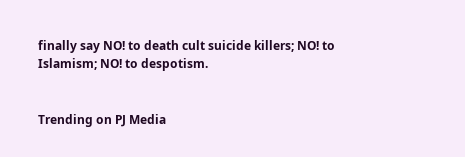finally say NO! to death cult suicide killers; NO! to Islamism; NO! to despotism.


Trending on PJ Media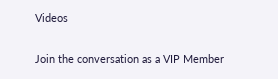Videos

Join the conversation as a VIP Member